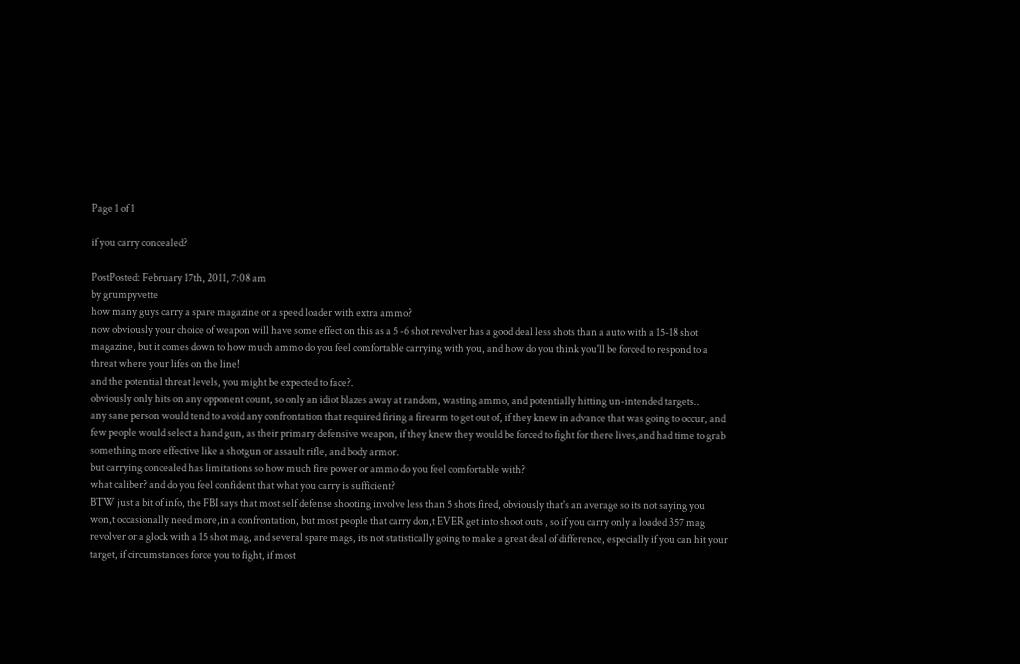Page 1 of 1

if you carry concealed?

PostPosted: February 17th, 2011, 7:08 am
by grumpyvette
how many guys carry a spare magazine or a speed loader with extra ammo?
now obviously your choice of weapon will have some effect on this as a 5 -6 shot revolver has a good deal less shots than a auto with a 15-18 shot magazine, but it comes down to how much ammo do you feel comfortable carrying with you, and how do you think you'll be forced to respond to a threat where your lifes on the line!
and the potential threat levels, you might be expected to face?.
obviously only hits on any opponent count, so only an idiot blazes away at random, wasting ammo, and potentially hitting un-intended targets..
any sane person would tend to avoid any confrontation that required firing a firearm to get out of, if they knew in advance that was going to occur, and few people would select a hand gun, as their primary defensive weapon, if they knew they would be forced to fight for there lives,and had time to grab something more effective like a shotgun or assault rifle, and body armor.
but carrying concealed has limitations so how much fire power or ammo do you feel comfortable with?
what caliber? and do you feel confident that what you carry is sufficient?
BTW just a bit of info, the FBI says that most self defense shooting involve less than 5 shots fired, obviously that's an average so its not saying you won,t occasionally need more,in a confrontation, but most people that carry don,t EVER get into shoot outs , so if you carry only a loaded 357 mag revolver or a glock with a 15 shot mag, and several spare mags, its not statistically going to make a great deal of difference, especially if you can hit your target, if circumstances force you to fight, if most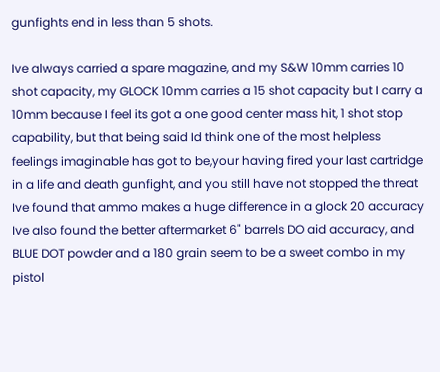gunfights end in less than 5 shots.

Ive always carried a spare magazine, and my S&W 10mm carries 10 shot capacity, my GLOCK 10mm carries a 15 shot capacity but I carry a 10mm because I feel its got a one good center mass hit, 1 shot stop capability, but that being said Id think one of the most helpless feelings imaginable has got to be,your having fired your last cartridge in a life and death gunfight, and you still have not stopped the threat
Ive found that ammo makes a huge difference in a glock 20 accuracy
Ive also found the better aftermarket 6" barrels DO aid accuracy, and BLUE DOT powder and a 180 grain seem to be a sweet combo in my pistol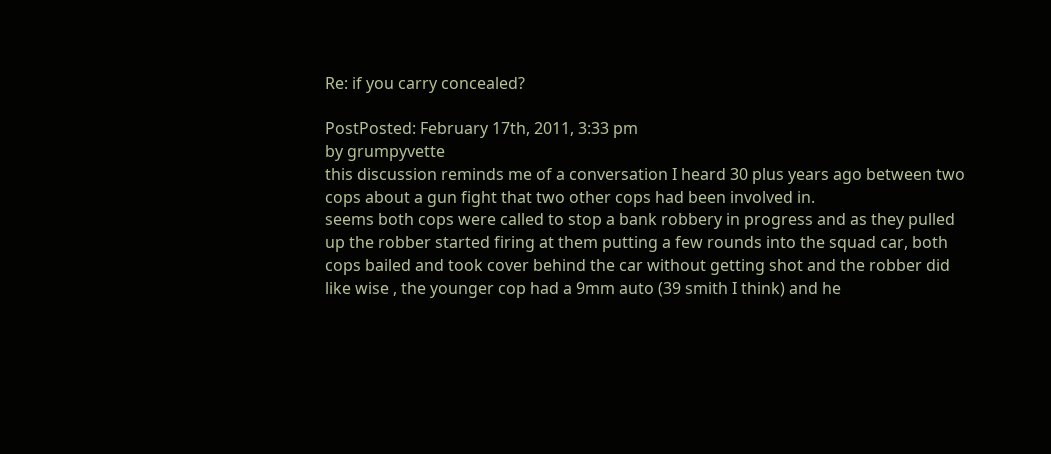Re: if you carry concealed?

PostPosted: February 17th, 2011, 3:33 pm
by grumpyvette
this discussion reminds me of a conversation I heard 30 plus years ago between two cops about a gun fight that two other cops had been involved in.
seems both cops were called to stop a bank robbery in progress and as they pulled up the robber started firing at them putting a few rounds into the squad car, both cops bailed and took cover behind the car without getting shot and the robber did like wise , the younger cop had a 9mm auto (39 smith I think) and he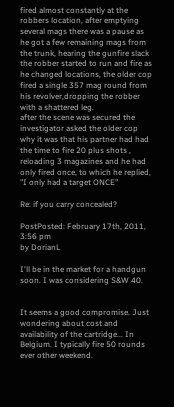fired almost constantly at the robbers location, after emptying several mags there was a pause as he got a few remaining mags from the trunk, hearing the gunfire slack the robber started to run and fire as he changed locations, the older cop fired a single 357 mag round from his revolver,dropping the robber with a shattered leg.
after the scene was secured the investigator asked the older cop why it was that his partner had had the time to fire 20 plus shots , reloading 3 magazines and he had only fired once, to which he replied, "I only had a target ONCE"

Re: if you carry concealed?

PostPosted: February 17th, 2011, 3:56 pm
by DorianL

I'll be in the market for a handgun soon. I was considering S&W 40.


It seems a good compromise. Just wondering about cost and availability of the cartridge... In Belgium. I typically fire 50 rounds ever other weekend.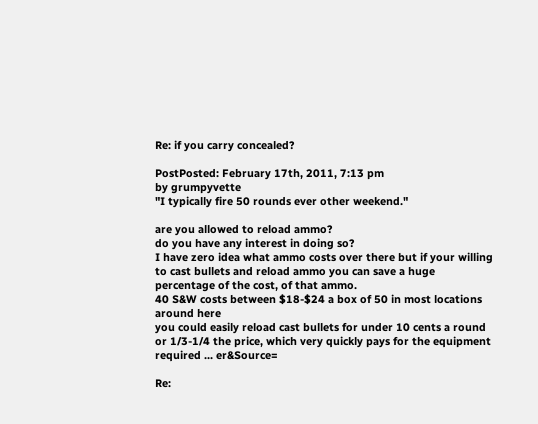Re: if you carry concealed?

PostPosted: February 17th, 2011, 7:13 pm
by grumpyvette
"I typically fire 50 rounds ever other weekend."

are you allowed to reload ammo?
do you have any interest in doing so?
I have zero idea what ammo costs over there but if your willing to cast bullets and reload ammo you can save a huge percentage of the cost, of that ammo.
40 S&W costs between $18-$24 a box of 50 in most locations around here
you could easily reload cast bullets for under 10 cents a round or 1/3-1/4 the price, which very quickly pays for the equipment required ... er&Source=

Re: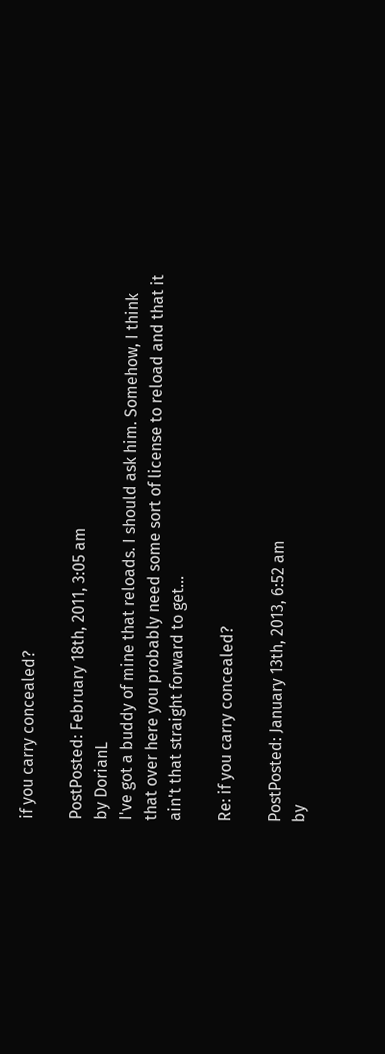if you carry concealed?

PostPosted: February 18th, 2011, 3:05 am
by DorianL
I've got a buddy of mine that reloads. I should ask him. Somehow, I think that over here you probably need some sort of license to reload and that it ain't that straight forward to get...

Re: if you carry concealed?

PostPosted: January 13th, 2013, 6:52 am
by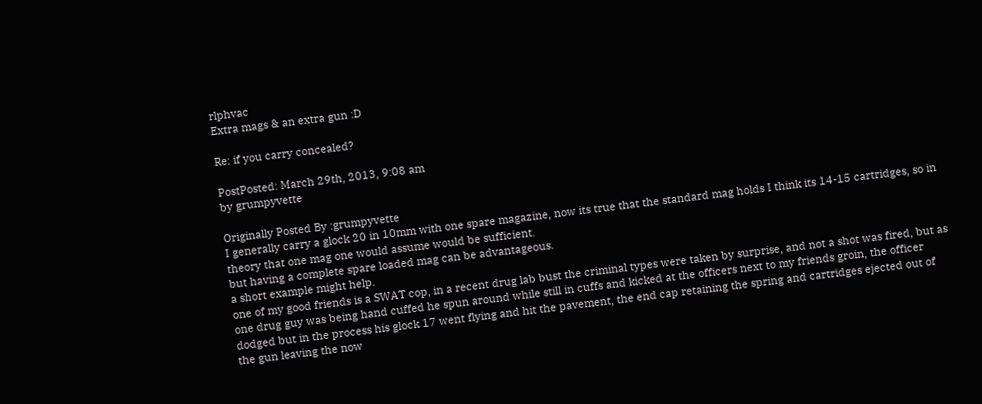rlphvac
Extra mags & an extra gun :D

Re: if you carry concealed?

PostPosted: March 29th, 2013, 9:08 am
by grumpyvette

Originally Posted By :grumpyvette
I generally carry a glock 20 in 10mm with one spare magazine, now its true that the standard mag holds I think its 14-15 cartridges, so in theory that one mag one would assume would be sufficient.
but having a complete spare loaded mag can be advantageous.
a short example might help.
one of my good friends is a SWAT cop, in a recent drug lab bust the criminal types were taken by surprise, and not a shot was fired, but as one drug guy was being hand cuffed he spun around while still in cuffs and kicked at the officers next to my friends groin, the officer dodged but in the process his glock 17 went flying and hit the pavement, the end cap retaining the spring and cartridges ejected out of the gun leaving the now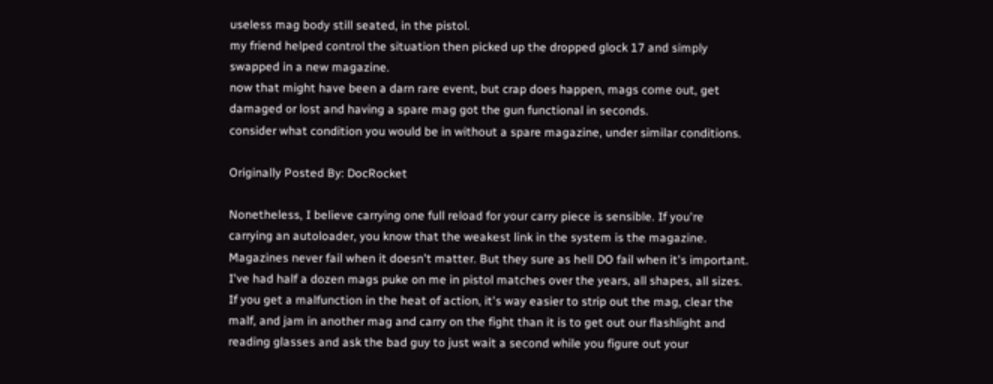useless mag body still seated, in the pistol.
my friend helped control the situation then picked up the dropped glock 17 and simply swapped in a new magazine.
now that might have been a darn rare event, but crap does happen, mags come out, get damaged or lost and having a spare mag got the gun functional in seconds.
consider what condition you would be in without a spare magazine, under similar conditions.

Originally Posted By: DocRocket

Nonetheless, I believe carrying one full reload for your carry piece is sensible. If you're carrying an autoloader, you know that the weakest link in the system is the magazine. Magazines never fail when it doesn't matter. But they sure as hell DO fail when it's important. I've had half a dozen mags puke on me in pistol matches over the years, all shapes, all sizes. If you get a malfunction in the heat of action, it's way easier to strip out the mag, clear the malf, and jam in another mag and carry on the fight than it is to get out our flashlight and reading glasses and ask the bad guy to just wait a second while you figure out your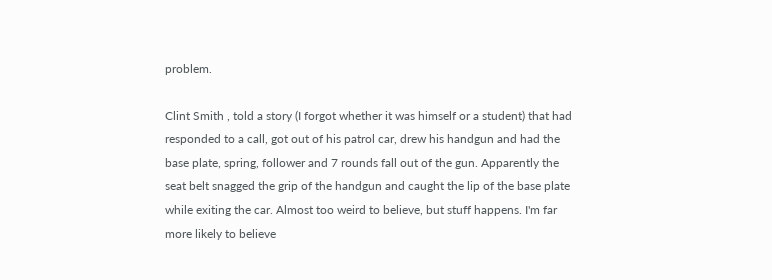problem.

Clint Smith , told a story (I forgot whether it was himself or a student) that had responded to a call, got out of his patrol car, drew his handgun and had the base plate, spring, follower and 7 rounds fall out of the gun. Apparently the seat belt snagged the grip of the handgun and caught the lip of the base plate while exiting the car. Almost too weird to believe, but stuff happens. I'm far more likely to believe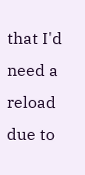that I'd need a reload due to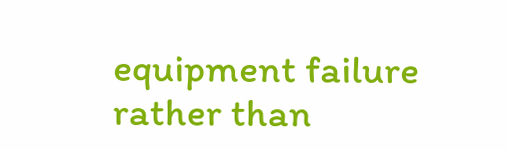equipment failure rather than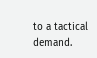to a tactical demand.